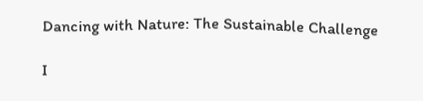Dancing with Nature: The Sustainable Challenge

I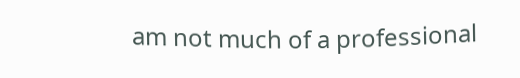am not much of a professional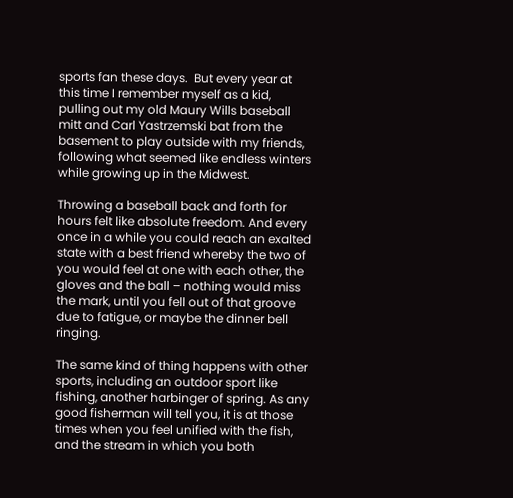sports fan these days.  But every year at this time I remember myself as a kid, pulling out my old Maury Wills baseball mitt and Carl Yastrzemski bat from the basement to play outside with my friends, following what seemed like endless winters while growing up in the Midwest.

Throwing a baseball back and forth for hours felt like absolute freedom. And every once in a while you could reach an exalted state with a best friend whereby the two of you would feel at one with each other, the gloves and the ball – nothing would miss the mark, until you fell out of that groove due to fatigue, or maybe the dinner bell ringing.

The same kind of thing happens with other sports, including an outdoor sport like fishing, another harbinger of spring. As any good fisherman will tell you, it is at those times when you feel unified with the fish, and the stream in which you both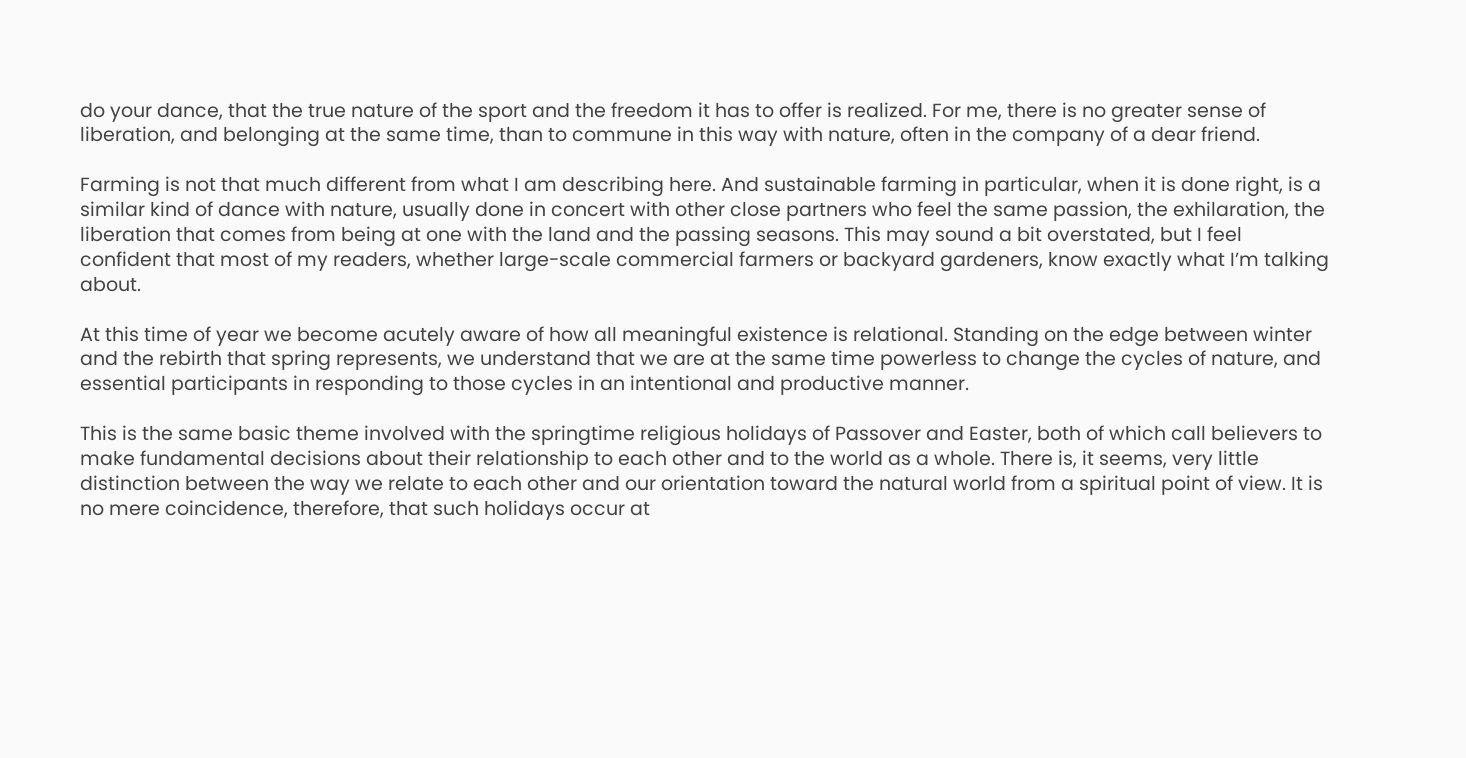do your dance, that the true nature of the sport and the freedom it has to offer is realized. For me, there is no greater sense of liberation, and belonging at the same time, than to commune in this way with nature, often in the company of a dear friend.

Farming is not that much different from what I am describing here. And sustainable farming in particular, when it is done right, is a similar kind of dance with nature, usually done in concert with other close partners who feel the same passion, the exhilaration, the liberation that comes from being at one with the land and the passing seasons. This may sound a bit overstated, but I feel confident that most of my readers, whether large-scale commercial farmers or backyard gardeners, know exactly what I’m talking about.

At this time of year we become acutely aware of how all meaningful existence is relational. Standing on the edge between winter and the rebirth that spring represents, we understand that we are at the same time powerless to change the cycles of nature, and essential participants in responding to those cycles in an intentional and productive manner.

This is the same basic theme involved with the springtime religious holidays of Passover and Easter, both of which call believers to make fundamental decisions about their relationship to each other and to the world as a whole. There is, it seems, very little distinction between the way we relate to each other and our orientation toward the natural world from a spiritual point of view. It is no mere coincidence, therefore, that such holidays occur at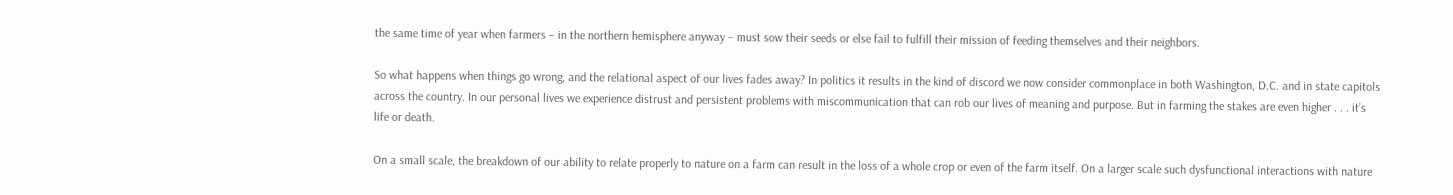the same time of year when farmers – in the northern hemisphere anyway – must sow their seeds or else fail to fulfill their mission of feeding themselves and their neighbors.

So what happens when things go wrong, and the relational aspect of our lives fades away? In politics it results in the kind of discord we now consider commonplace in both Washington, D.C. and in state capitols across the country. In our personal lives we experience distrust and persistent problems with miscommunication that can rob our lives of meaning and purpose. But in farming the stakes are even higher . . . it’s life or death.

On a small scale, the breakdown of our ability to relate properly to nature on a farm can result in the loss of a whole crop or even of the farm itself. On a larger scale such dysfunctional interactions with nature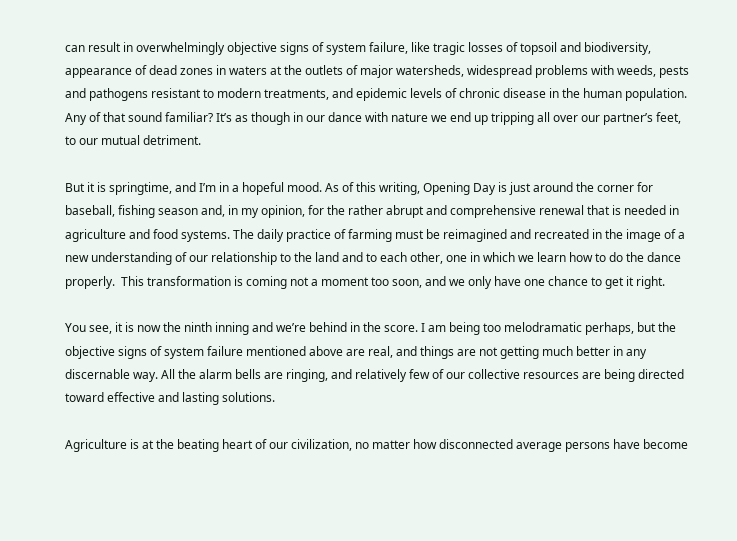can result in overwhelmingly objective signs of system failure, like tragic losses of topsoil and biodiversity, appearance of dead zones in waters at the outlets of major watersheds, widespread problems with weeds, pests and pathogens resistant to modern treatments, and epidemic levels of chronic disease in the human population. Any of that sound familiar? It’s as though in our dance with nature we end up tripping all over our partner’s feet, to our mutual detriment.

But it is springtime, and I’m in a hopeful mood. As of this writing, Opening Day is just around the corner for baseball, fishing season and, in my opinion, for the rather abrupt and comprehensive renewal that is needed in agriculture and food systems. The daily practice of farming must be reimagined and recreated in the image of a new understanding of our relationship to the land and to each other, one in which we learn how to do the dance properly.  This transformation is coming not a moment too soon, and we only have one chance to get it right.

You see, it is now the ninth inning and we’re behind in the score. I am being too melodramatic perhaps, but the objective signs of system failure mentioned above are real, and things are not getting much better in any discernable way. All the alarm bells are ringing, and relatively few of our collective resources are being directed toward effective and lasting solutions.

Agriculture is at the beating heart of our civilization, no matter how disconnected average persons have become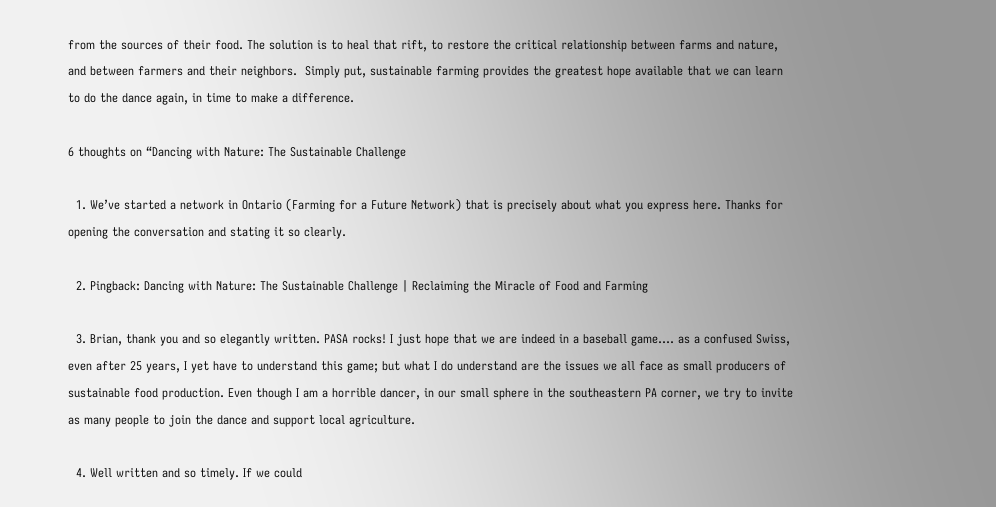from the sources of their food. The solution is to heal that rift, to restore the critical relationship between farms and nature, and between farmers and their neighbors.  Simply put, sustainable farming provides the greatest hope available that we can learn to do the dance again, in time to make a difference.

6 thoughts on “Dancing with Nature: The Sustainable Challenge

  1. We’ve started a network in Ontario (Farming for a Future Network) that is precisely about what you express here. Thanks for opening the conversation and stating it so clearly.

  2. Pingback: Dancing with Nature: The Sustainable Challenge | Reclaiming the Miracle of Food and Farming

  3. Brian, thank you and so elegantly written. PASA rocks! I just hope that we are indeed in a baseball game…. as a confused Swiss, even after 25 years, I yet have to understand this game; but what I do understand are the issues we all face as small producers of sustainable food production. Even though I am a horrible dancer, in our small sphere in the southeastern PA corner, we try to invite as many people to join the dance and support local agriculture.

  4. Well written and so timely. If we could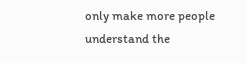only make more people understand the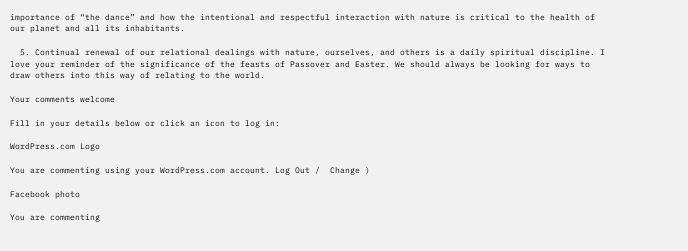importance of “the dance” and how the intentional and respectful interaction with nature is critical to the health of our planet and all its inhabitants.

  5. Continual renewal of our relational dealings with nature, ourselves, and others is a daily spiritual discipline. I love your reminder of the significance of the feasts of Passover and Easter. We should always be looking for ways to draw others into this way of relating to the world.

Your comments welcome

Fill in your details below or click an icon to log in:

WordPress.com Logo

You are commenting using your WordPress.com account. Log Out /  Change )

Facebook photo

You are commenting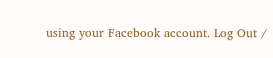using your Facebook account. Log Out /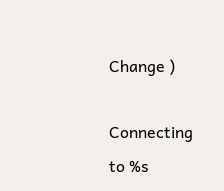Change )

Connecting to %s